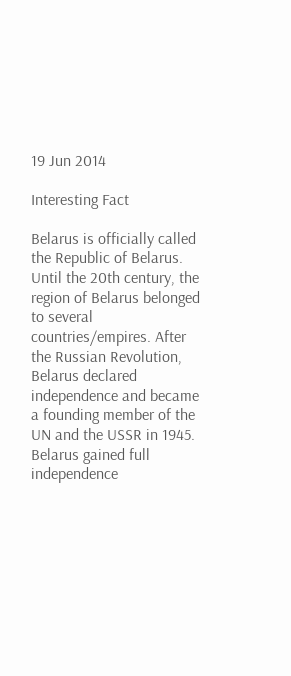19 Jun 2014

Interesting Fact

Belarus is officially called the Republic of Belarus. Until the 20th century, the region of Belarus belonged to several countries/empires. After the Russian Revolution, Belarus declared independence and became a founding member of the UN and the USSR in 1945. Belarus gained full independence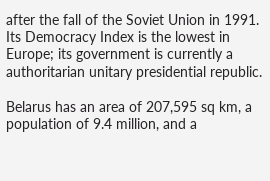after the fall of the Soviet Union in 1991. Its Democracy Index is the lowest in Europe; its government is currently a authoritarian unitary presidential republic.

Belarus has an area of 207,595 sq km, a population of 9.4 million, and a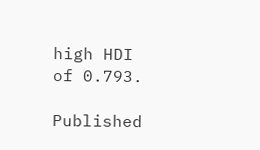high HDI of 0.793.

Published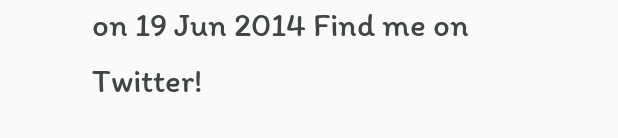on 19 Jun 2014 Find me on Twitter!